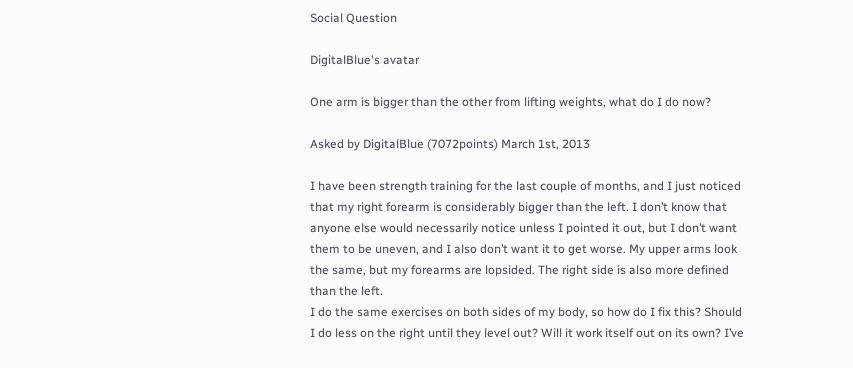Social Question

DigitalBlue's avatar

One arm is bigger than the other from lifting weights, what do I do now?

Asked by DigitalBlue (7072points) March 1st, 2013

I have been strength training for the last couple of months, and I just noticed that my right forearm is considerably bigger than the left. I don’t know that anyone else would necessarily notice unless I pointed it out, but I don’t want them to be uneven, and I also don’t want it to get worse. My upper arms look the same, but my forearms are lopsided. The right side is also more defined than the left.
I do the same exercises on both sides of my body, so how do I fix this? Should I do less on the right until they level out? Will it work itself out on its own? I’ve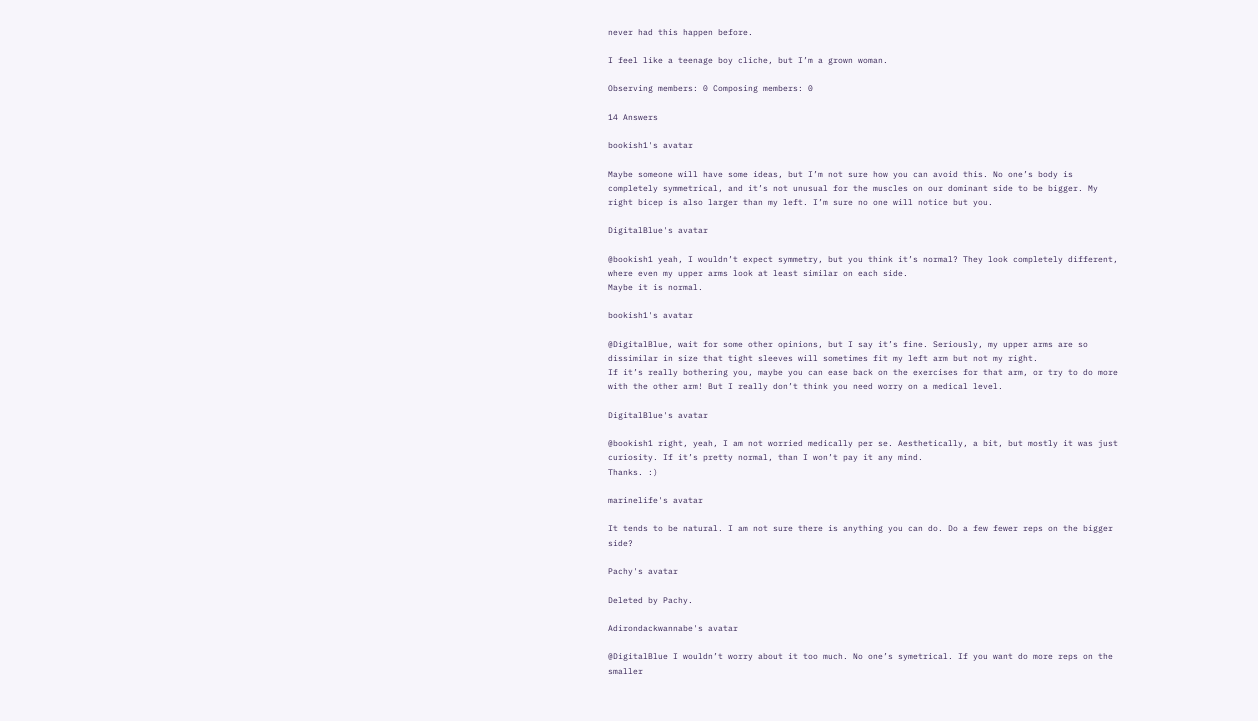never had this happen before.

I feel like a teenage boy cliche, but I’m a grown woman.

Observing members: 0 Composing members: 0

14 Answers

bookish1's avatar

Maybe someone will have some ideas, but I’m not sure how you can avoid this. No one’s body is completely symmetrical, and it’s not unusual for the muscles on our dominant side to be bigger. My right bicep is also larger than my left. I’m sure no one will notice but you.

DigitalBlue's avatar

@bookish1 yeah, I wouldn’t expect symmetry, but you think it’s normal? They look completely different, where even my upper arms look at least similar on each side.
Maybe it is normal.

bookish1's avatar

@DigitalBlue, wait for some other opinions, but I say it’s fine. Seriously, my upper arms are so dissimilar in size that tight sleeves will sometimes fit my left arm but not my right.
If it’s really bothering you, maybe you can ease back on the exercises for that arm, or try to do more with the other arm! But I really don’t think you need worry on a medical level.

DigitalBlue's avatar

@bookish1 right, yeah, I am not worried medically per se. Aesthetically, a bit, but mostly it was just curiosity. If it’s pretty normal, than I won’t pay it any mind.
Thanks. :)

marinelife's avatar

It tends to be natural. I am not sure there is anything you can do. Do a few fewer reps on the bigger side?

Pachy's avatar

Deleted by Pachy.

Adirondackwannabe's avatar

@DigitalBlue I wouldn’t worry about it too much. No one’s symetrical. If you want do more reps on the smaller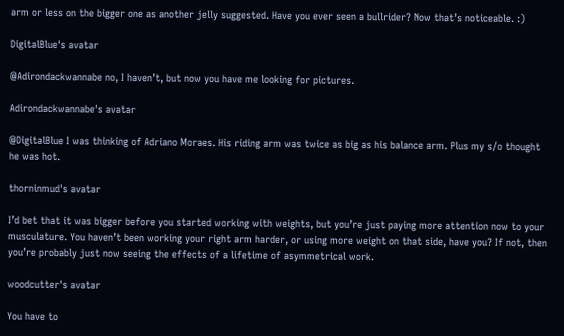arm or less on the bigger one as another jelly suggested. Have you ever seen a bullrider? Now that’s noticeable. :)

DigitalBlue's avatar

@Adirondackwannabe no, I haven’t, but now you have me looking for pictures.

Adirondackwannabe's avatar

@DigitalBlue I was thinking of Adriano Moraes. His riding arm was twice as big as his balance arm. Plus my s/o thought he was hot.

thorninmud's avatar

I’d bet that it was bigger before you started working with weights, but you’re just paying more attention now to your musculature. You haven’t been working your right arm harder, or using more weight on that side, have you? If not, then you’re probably just now seeing the effects of a lifetime of asymmetrical work.

woodcutter's avatar

You have to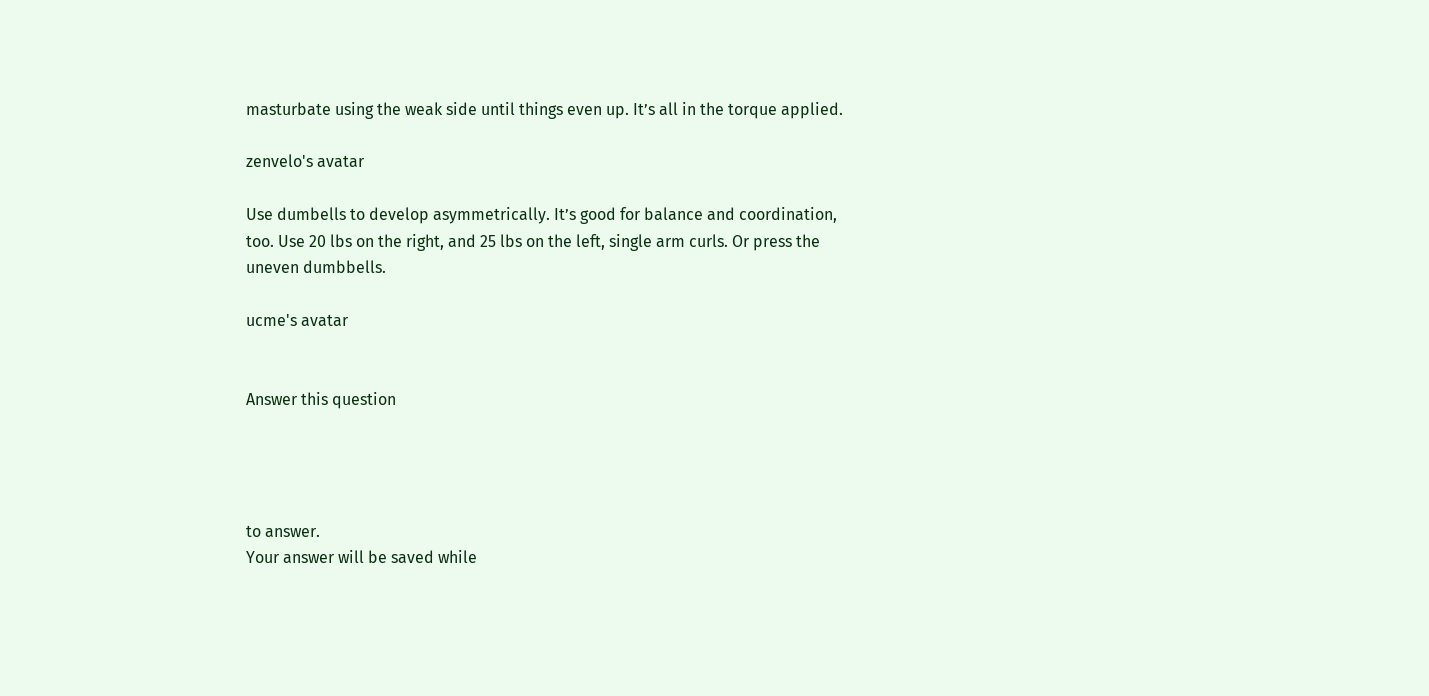masturbate using the weak side until things even up. It’s all in the torque applied.

zenvelo's avatar

Use dumbells to develop asymmetrically. It’s good for balance and coordination, too. Use 20 lbs on the right, and 25 lbs on the left, single arm curls. Or press the uneven dumbbells.

ucme's avatar


Answer this question




to answer.
Your answer will be saved while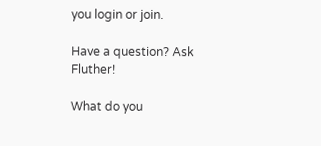you login or join.

Have a question? Ask Fluther!

What do you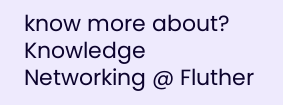know more about?
Knowledge Networking @ Fluther